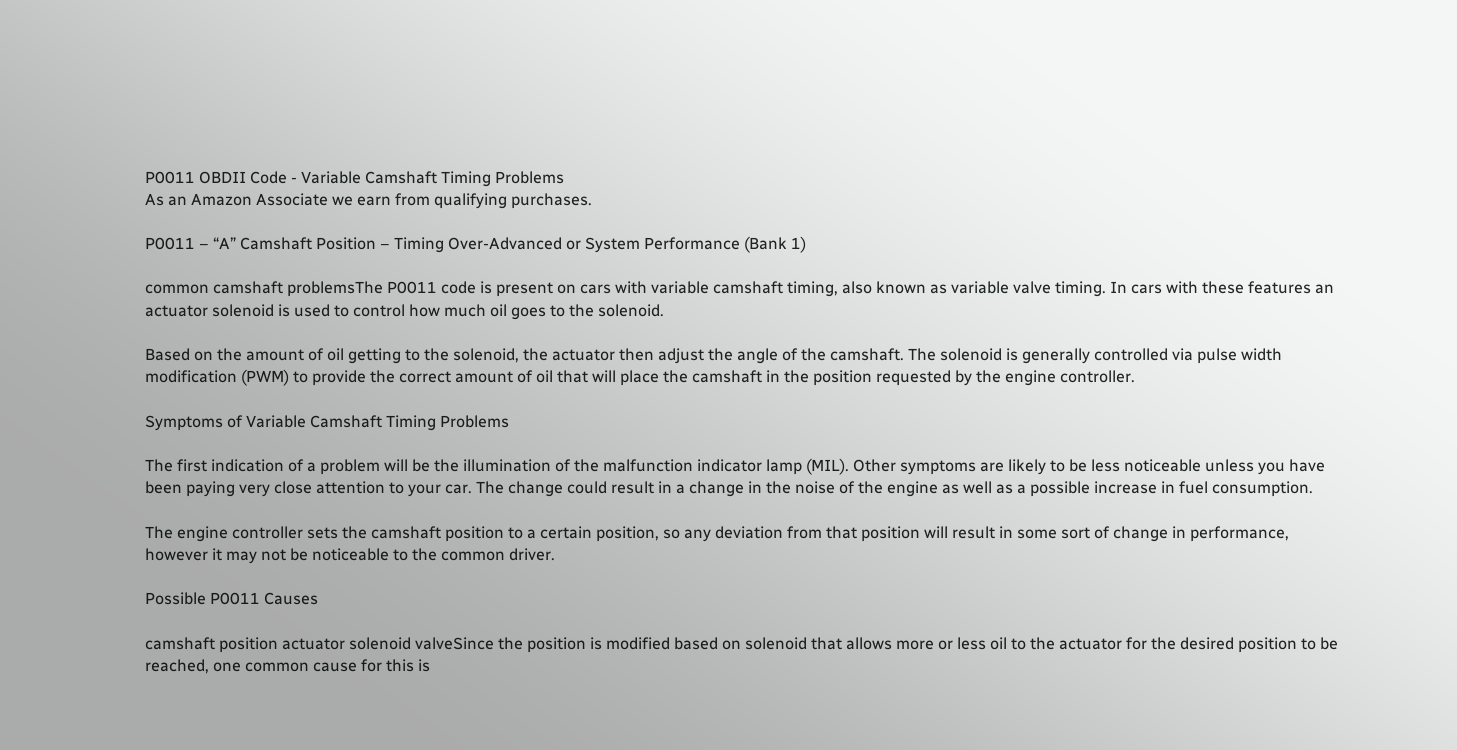P0011 OBDII Code - Variable Camshaft Timing Problems
As an Amazon Associate we earn from qualifying purchases.

P0011 – “A” Camshaft Position – Timing Over-Advanced or System Performance (Bank 1)

common camshaft problemsThe P0011 code is present on cars with variable camshaft timing, also known as variable valve timing. In cars with these features an actuator solenoid is used to control how much oil goes to the solenoid.

Based on the amount of oil getting to the solenoid, the actuator then adjust the angle of the camshaft. The solenoid is generally controlled via pulse width modification (PWM) to provide the correct amount of oil that will place the camshaft in the position requested by the engine controller.

Symptoms of Variable Camshaft Timing Problems

The first indication of a problem will be the illumination of the malfunction indicator lamp (MIL). Other symptoms are likely to be less noticeable unless you have been paying very close attention to your car. The change could result in a change in the noise of the engine as well as a possible increase in fuel consumption.

The engine controller sets the camshaft position to a certain position, so any deviation from that position will result in some sort of change in performance, however it may not be noticeable to the common driver.

Possible P0011 Causes

camshaft position actuator solenoid valveSince the position is modified based on solenoid that allows more or less oil to the actuator for the desired position to be reached, one common cause for this is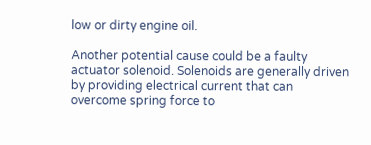low or dirty engine oil.

Another potential cause could be a faulty actuator solenoid. Solenoids are generally driven by providing electrical current that can overcome spring force to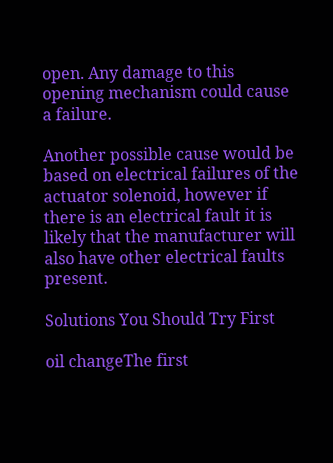open. Any damage to this opening mechanism could cause a failure.

Another possible cause would be based on electrical failures of the actuator solenoid, however if there is an electrical fault it is likely that the manufacturer will also have other electrical faults present.

Solutions You Should Try First

oil changeThe first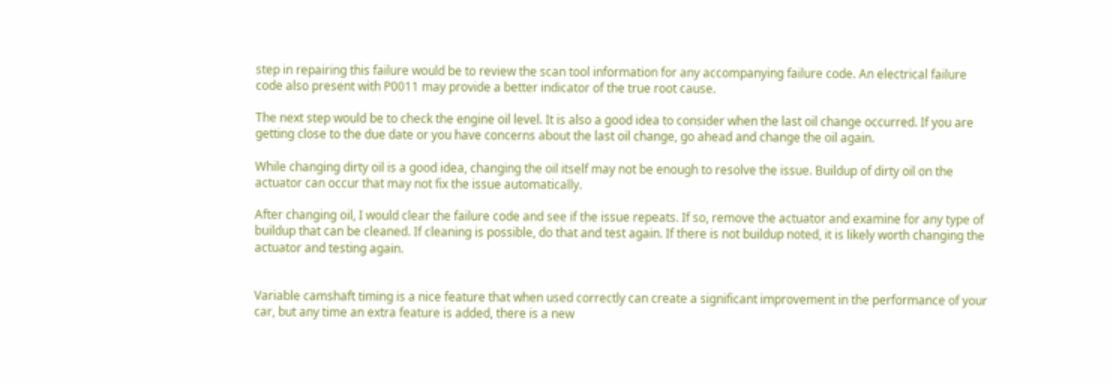step in repairing this failure would be to review the scan tool information for any accompanying failure code. An electrical failure code also present with P0011 may provide a better indicator of the true root cause.

The next step would be to check the engine oil level. It is also a good idea to consider when the last oil change occurred. If you are getting close to the due date or you have concerns about the last oil change, go ahead and change the oil again.

While changing dirty oil is a good idea, changing the oil itself may not be enough to resolve the issue. Buildup of dirty oil on the actuator can occur that may not fix the issue automatically.

After changing oil, I would clear the failure code and see if the issue repeats. If so, remove the actuator and examine for any type of buildup that can be cleaned. If cleaning is possible, do that and test again. If there is not buildup noted, it is likely worth changing the actuator and testing again.


Variable camshaft timing is a nice feature that when used correctly can create a significant improvement in the performance of your car, but any time an extra feature is added, there is a new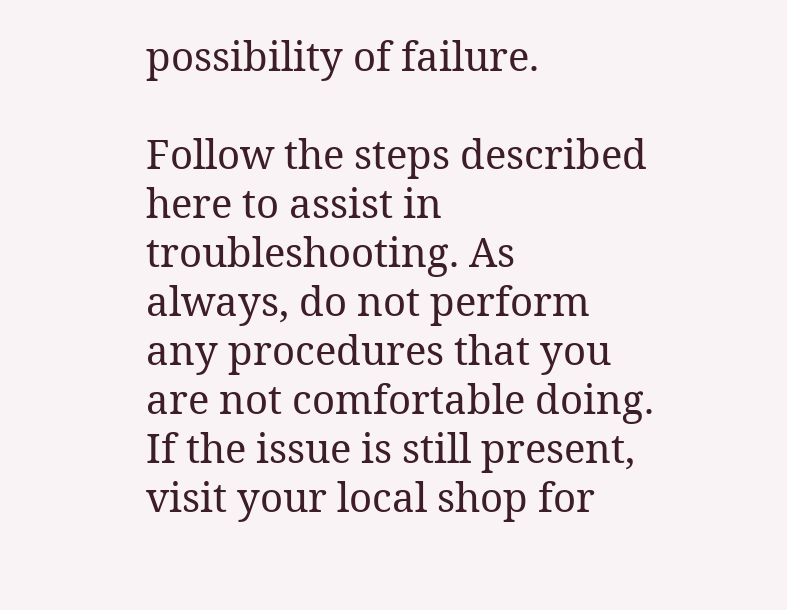possibility of failure.

Follow the steps described here to assist in troubleshooting. As always, do not perform any procedures that you are not comfortable doing. If the issue is still present, visit your local shop for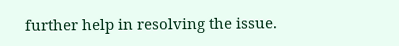further help in resolving the issue.